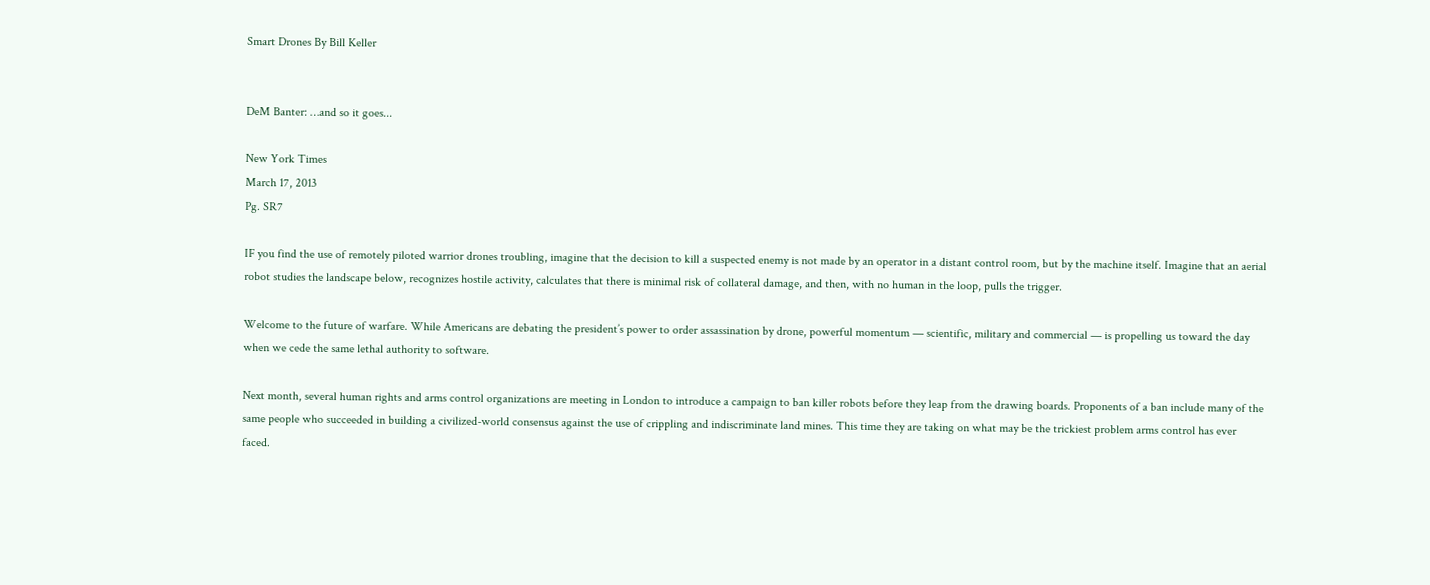Smart Drones By Bill Keller


DeM Banter: …and so it goes...

New York Times
March 17, 2013
Pg. SR7

IF you find the use of remotely piloted warrior drones troubling, imagine that the decision to kill a suspected enemy is not made by an operator in a distant control room, but by the machine itself. Imagine that an aerial robot studies the landscape below, recognizes hostile activity, calculates that there is minimal risk of collateral damage, and then, with no human in the loop, pulls the trigger.

Welcome to the future of warfare. While Americans are debating the president’s power to order assassination by drone, powerful momentum — scientific, military and commercial — is propelling us toward the day when we cede the same lethal authority to software.

Next month, several human rights and arms control organizations are meeting in London to introduce a campaign to ban killer robots before they leap from the drawing boards. Proponents of a ban include many of the same people who succeeded in building a civilized-world consensus against the use of crippling and indiscriminate land mines. This time they are taking on what may be the trickiest problem arms control has ever faced.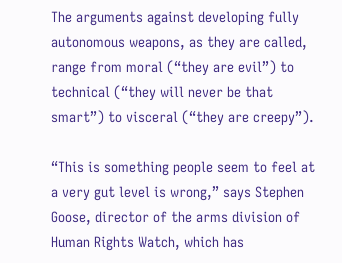The arguments against developing fully autonomous weapons, as they are called, range from moral (“they are evil”) to technical (“they will never be that smart”) to visceral (“they are creepy”).

“This is something people seem to feel at a very gut level is wrong,” says Stephen Goose, director of the arms division of Human Rights Watch, which has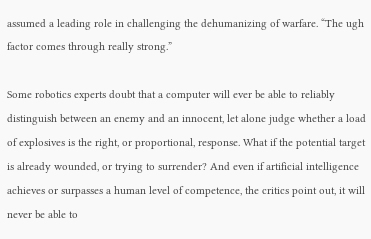assumed a leading role in challenging the dehumanizing of warfare. “The ugh factor comes through really strong.”

Some robotics experts doubt that a computer will ever be able to reliably distinguish between an enemy and an innocent, let alone judge whether a load of explosives is the right, or proportional, response. What if the potential target is already wounded, or trying to surrender? And even if artificial intelligence achieves or surpasses a human level of competence, the critics point out, it will never be able to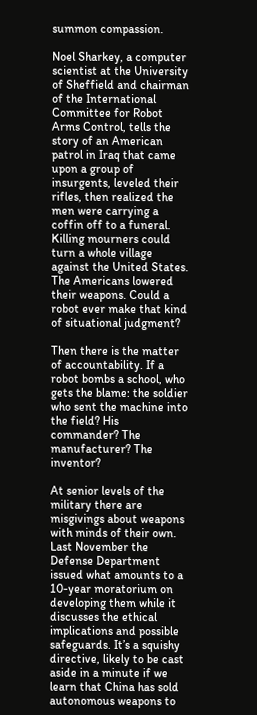summon compassion.

Noel Sharkey, a computer scientist at the University of Sheffield and chairman of the International Committee for Robot Arms Control, tells the story of an American patrol in Iraq that came upon a group of insurgents, leveled their rifles, then realized the men were carrying a coffin off to a funeral. Killing mourners could turn a whole village against the United States. The Americans lowered their weapons. Could a robot ever make that kind of situational judgment?

Then there is the matter of accountability. If a robot bombs a school, who gets the blame: the soldier who sent the machine into the field? His commander? The manufacturer? The inventor?

At senior levels of the military there are misgivings about weapons with minds of their own. Last November the Defense Department issued what amounts to a 10-year moratorium on developing them while it discusses the ethical implications and possible safeguards. It’s a squishy directive, likely to be cast aside in a minute if we learn that China has sold autonomous weapons to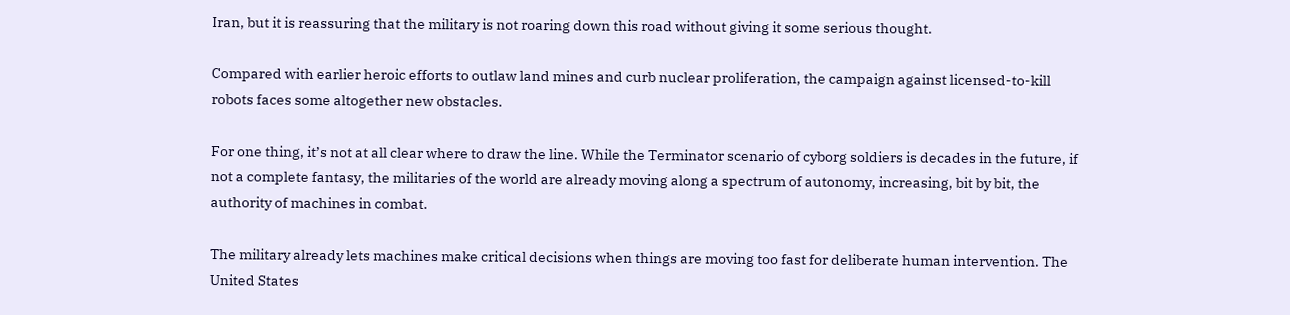Iran, but it is reassuring that the military is not roaring down this road without giving it some serious thought.

Compared with earlier heroic efforts to outlaw land mines and curb nuclear proliferation, the campaign against licensed-to-kill robots faces some altogether new obstacles.

For one thing, it’s not at all clear where to draw the line. While the Terminator scenario of cyborg soldiers is decades in the future, if not a complete fantasy, the militaries of the world are already moving along a spectrum of autonomy, increasing, bit by bit, the authority of machines in combat.

The military already lets machines make critical decisions when things are moving too fast for deliberate human intervention. The United States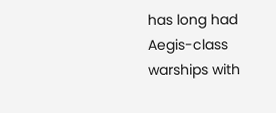has long had Aegis-class warships with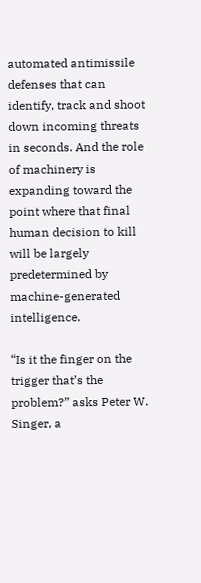automated antimissile defenses that can identify, track and shoot down incoming threats in seconds. And the role of machinery is expanding toward the point where that final human decision to kill will be largely predetermined by machine-generated intelligence.

“Is it the finger on the trigger that’s the problem?” asks Peter W. Singer, a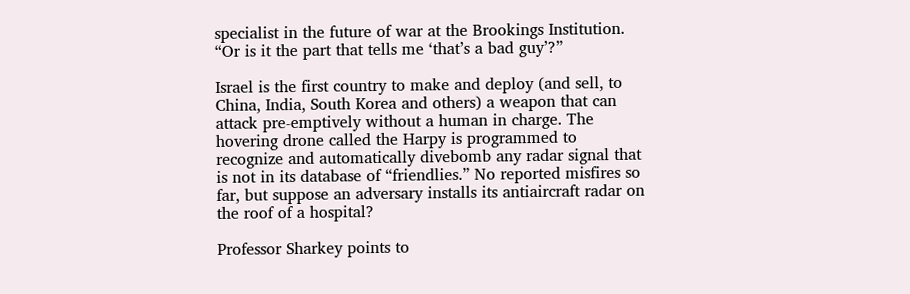specialist in the future of war at the Brookings Institution. “Or is it the part that tells me ‘that’s a bad guy’?”

Israel is the first country to make and deploy (and sell, to China, India, South Korea and others) a weapon that can attack pre-emptively without a human in charge. The hovering drone called the Harpy is programmed to recognize and automatically divebomb any radar signal that is not in its database of “friendlies.” No reported misfires so far, but suppose an adversary installs its antiaircraft radar on the roof of a hospital?

Professor Sharkey points to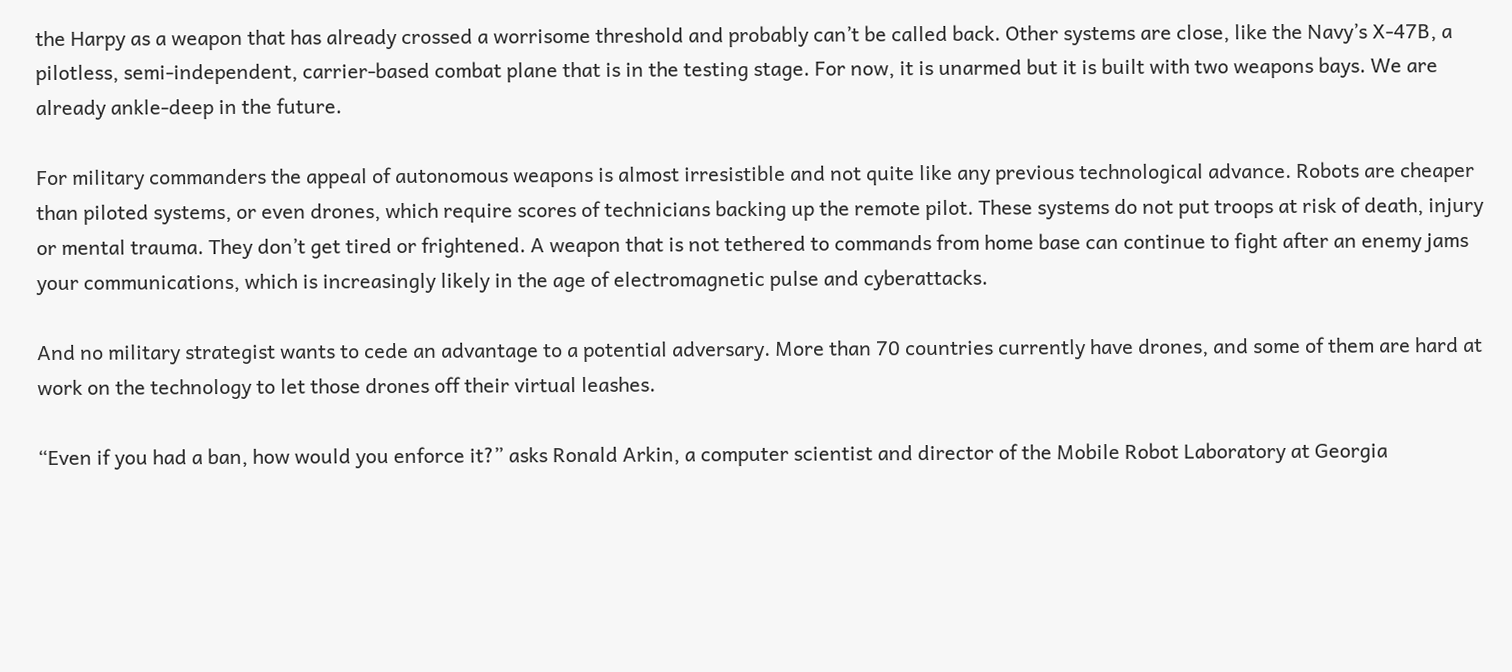the Harpy as a weapon that has already crossed a worrisome threshold and probably can’t be called back. Other systems are close, like the Navy’s X-47B, a pilotless, semi-independent, carrier-based combat plane that is in the testing stage. For now, it is unarmed but it is built with two weapons bays. We are already ankle-deep in the future.

For military commanders the appeal of autonomous weapons is almost irresistible and not quite like any previous technological advance. Robots are cheaper than piloted systems, or even drones, which require scores of technicians backing up the remote pilot. These systems do not put troops at risk of death, injury or mental trauma. They don’t get tired or frightened. A weapon that is not tethered to commands from home base can continue to fight after an enemy jams your communications, which is increasingly likely in the age of electromagnetic pulse and cyberattacks.

And no military strategist wants to cede an advantage to a potential adversary. More than 70 countries currently have drones, and some of them are hard at work on the technology to let those drones off their virtual leashes.

“Even if you had a ban, how would you enforce it?” asks Ronald Arkin, a computer scientist and director of the Mobile Robot Laboratory at Georgia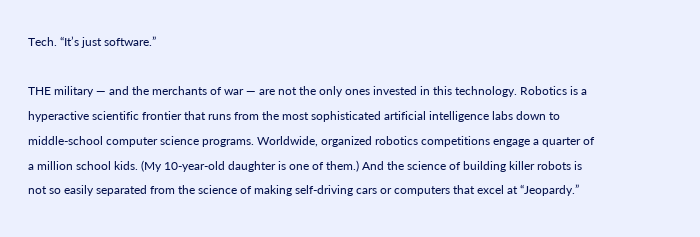Tech. “It’s just software.”

THE military — and the merchants of war — are not the only ones invested in this technology. Robotics is a hyperactive scientific frontier that runs from the most sophisticated artificial intelligence labs down to middle-school computer science programs. Worldwide, organized robotics competitions engage a quarter of a million school kids. (My 10-year-old daughter is one of them.) And the science of building killer robots is not so easily separated from the science of making self-driving cars or computers that excel at “Jeopardy.”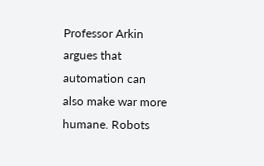Professor Arkin argues that automation can also make war more humane. Robots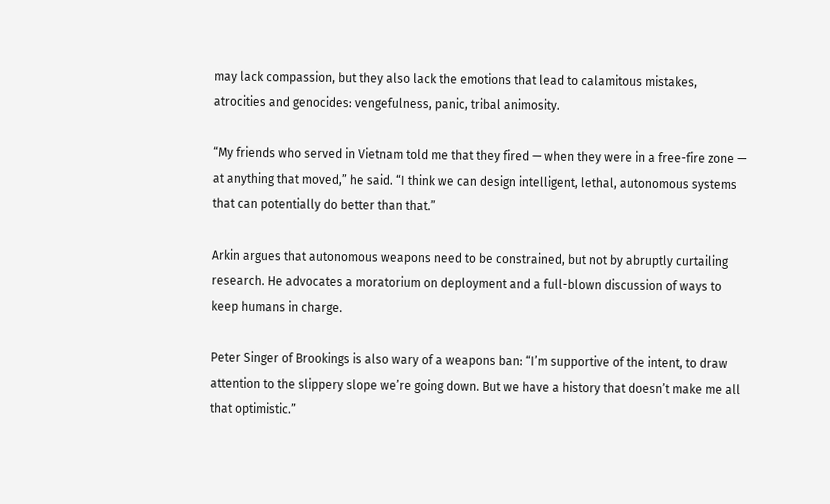may lack compassion, but they also lack the emotions that lead to calamitous mistakes, atrocities and genocides: vengefulness, panic, tribal animosity.

“My friends who served in Vietnam told me that they fired — when they were in a free-fire zone — at anything that moved,” he said. “I think we can design intelligent, lethal, autonomous systems that can potentially do better than that.”

Arkin argues that autonomous weapons need to be constrained, but not by abruptly curtailing research. He advocates a moratorium on deployment and a full-blown discussion of ways to keep humans in charge.

Peter Singer of Brookings is also wary of a weapons ban: “I’m supportive of the intent, to draw attention to the slippery slope we’re going down. But we have a history that doesn’t make me all that optimistic.”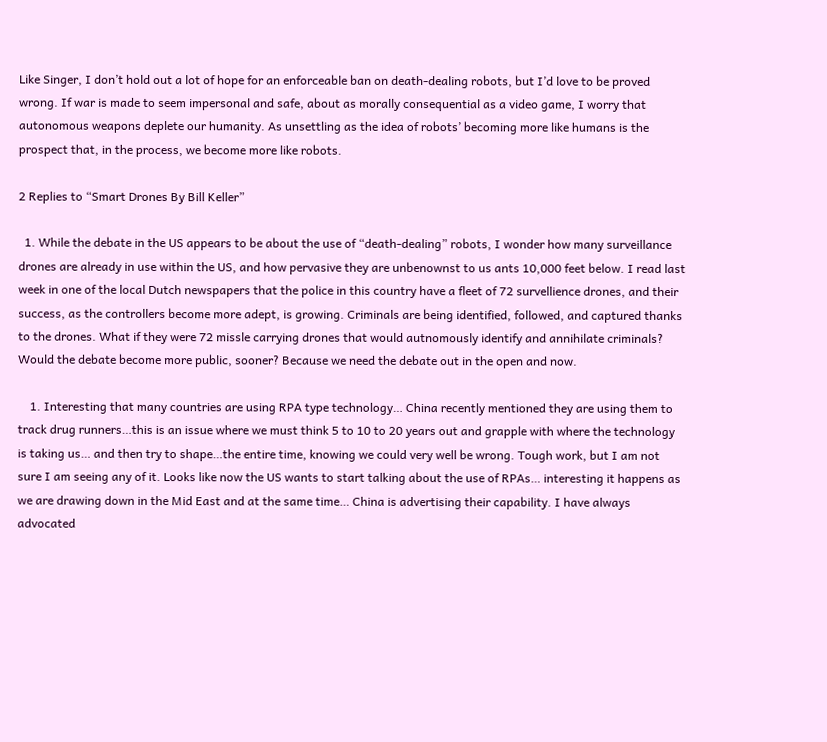Like Singer, I don’t hold out a lot of hope for an enforceable ban on death-dealing robots, but I’d love to be proved wrong. If war is made to seem impersonal and safe, about as morally consequential as a video game, I worry that autonomous weapons deplete our humanity. As unsettling as the idea of robots’ becoming more like humans is the prospect that, in the process, we become more like robots.

2 Replies to “Smart Drones By Bill Keller”

  1. While the debate in the US appears to be about the use of “death-dealing” robots, I wonder how many surveillance drones are already in use within the US, and how pervasive they are unbenownst to us ants 10,000 feet below. I read last week in one of the local Dutch newspapers that the police in this country have a fleet of 72 survellience drones, and their success, as the controllers become more adept, is growing. Criminals are being identified, followed, and captured thanks to the drones. What if they were 72 missle carrying drones that would autnomously identify and annihilate criminals? Would the debate become more public, sooner? Because we need the debate out in the open and now.

    1. Interesting that many countries are using RPA type technology… China recently mentioned they are using them to track drug runners…this is an issue where we must think 5 to 10 to 20 years out and grapple with where the technology is taking us… and then try to shape…the entire time, knowing we could very well be wrong. Tough work, but I am not sure I am seeing any of it. Looks like now the US wants to start talking about the use of RPAs… interesting it happens as we are drawing down in the Mid East and at the same time… China is advertising their capability. I have always advocated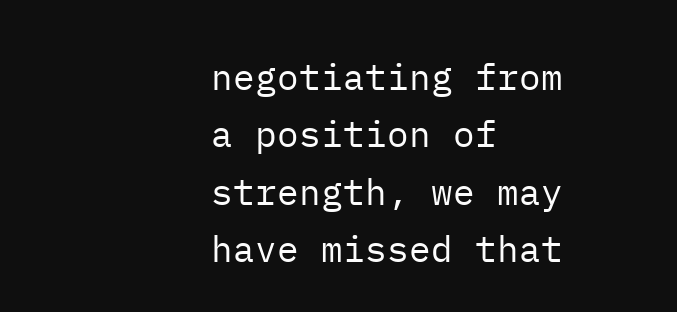negotiating from a position of strength, we may have missed that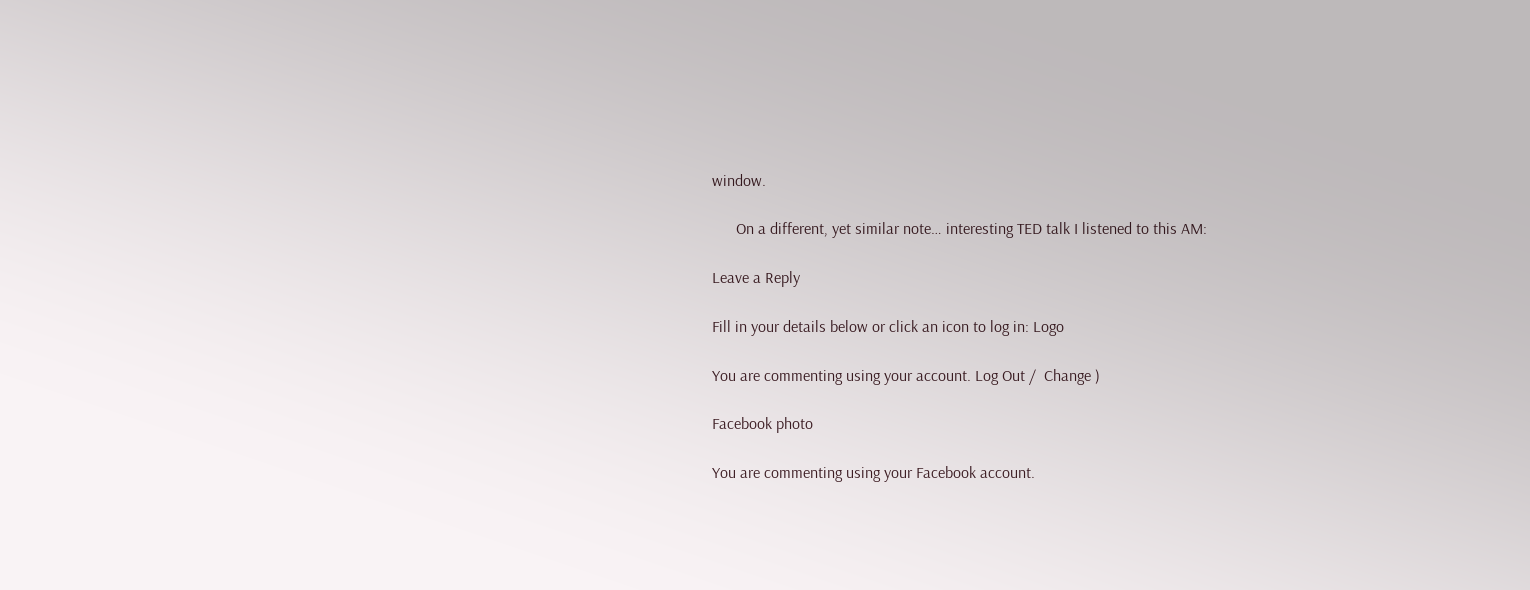window.

      On a different, yet similar note… interesting TED talk I listened to this AM:

Leave a Reply

Fill in your details below or click an icon to log in: Logo

You are commenting using your account. Log Out /  Change )

Facebook photo

You are commenting using your Facebook account.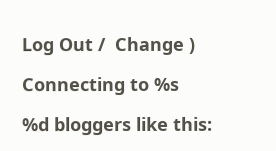Log Out /  Change )

Connecting to %s

%d bloggers like this: